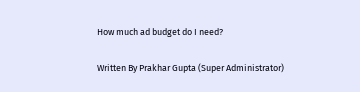How much ad budget do I need?

Written By Prakhar Gupta (Super Administrator)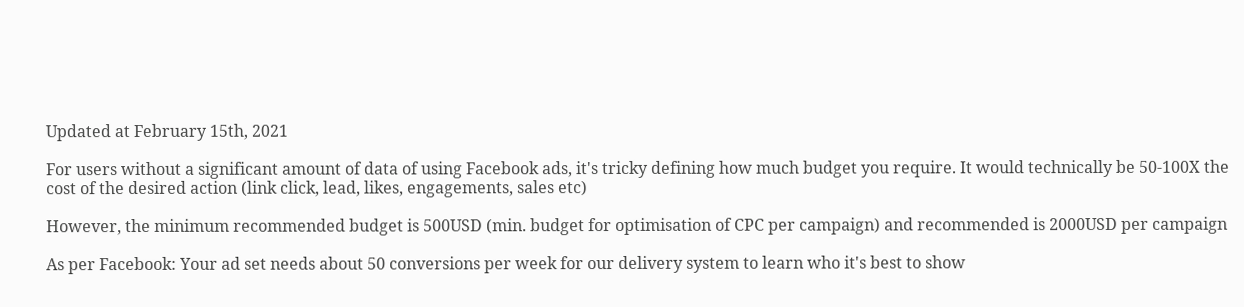Updated at February 15th, 2021

For users without a significant amount of data of using Facebook ads, it's tricky defining how much budget you require. It would technically be 50-100X the cost of the desired action (link click, lead, likes, engagements, sales etc)

However, the minimum recommended budget is 500USD (min. budget for optimisation of CPC per campaign) and recommended is 2000USD per campaign

As per Facebook: Your ad set needs about 50 conversions per week for our delivery system to learn who it's best to show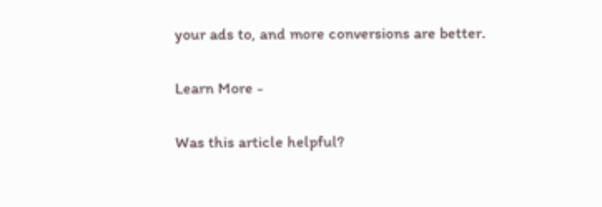your ads to, and more conversions are better.

Learn More -

Was this article helpful?